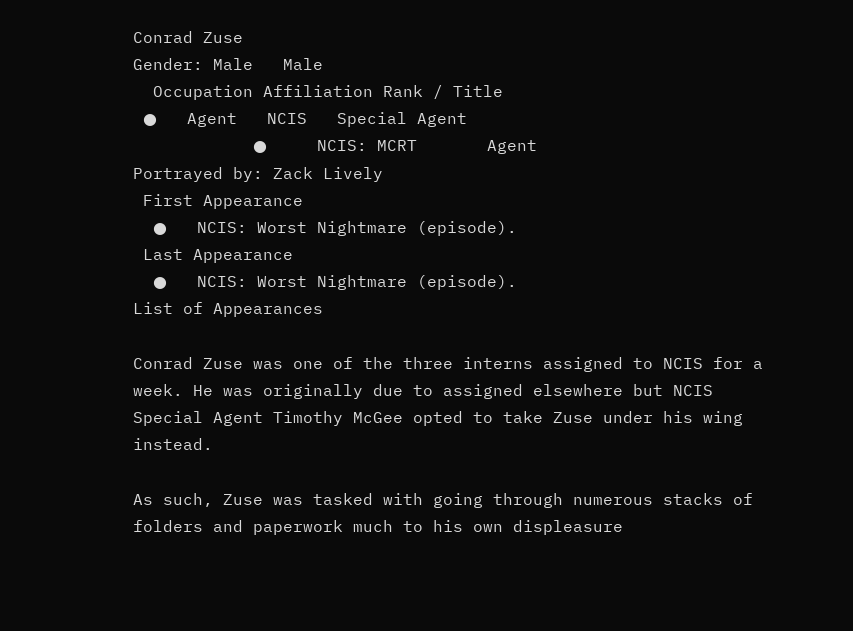Conrad Zuse
Gender: Male   Male
  Occupation Affiliation Rank / Title
 ●   Agent   NCIS   Special Agent
            ●     NCIS: MCRT       Agent
Portrayed by: Zack Lively
 First Appearance
  ●   NCIS: Worst Nightmare (episode).
 Last Appearance
  ●   NCIS: Worst Nightmare (episode).
List of Appearances

Conrad Zuse was one of the three interns assigned to NCIS for a week. He was originally due to assigned elsewhere but NCIS Special Agent Timothy McGee opted to take Zuse under his wing instead.

As such, Zuse was tasked with going through numerous stacks of folders and paperwork much to his own displeasure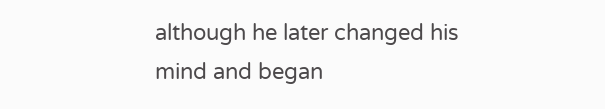although he later changed his mind and began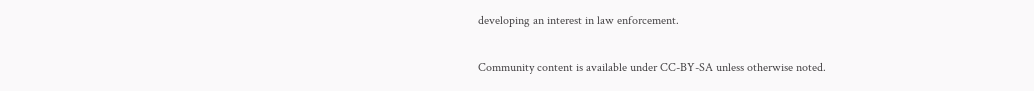developing an interest in law enforcement.

Community content is available under CC-BY-SA unless otherwise noted.